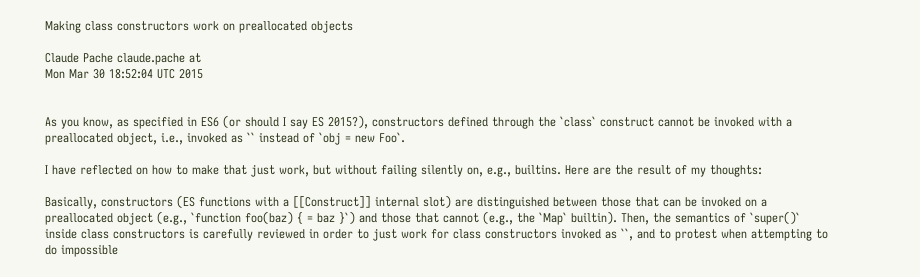Making class constructors work on preallocated objects

Claude Pache claude.pache at
Mon Mar 30 18:52:04 UTC 2015


As you know, as specified in ES6 (or should I say ES 2015?), constructors defined through the `class` construct cannot be invoked with a preallocated object, i.e., invoked as `` instead of `obj = new Foo`.

I have reflected on how to make that just work, but without failing silently on, e.g., builtins. Here are the result of my thoughts:

Basically, constructors (ES functions with a [[Construct]] internal slot) are distinguished between those that can be invoked on a preallocated object (e.g., `function foo(baz) { = baz }`) and those that cannot (e.g., the `Map` builtin). Then, the semantics of `super()` inside class constructors is carefully reviewed in order to just work for class constructors invoked as ``, and to protest when attempting to do impossible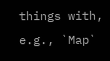things with, e.g., `Map`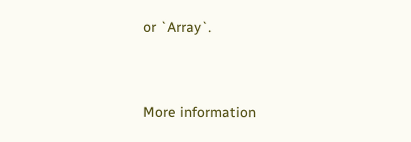or `Array`.


More information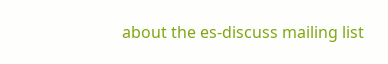about the es-discuss mailing list